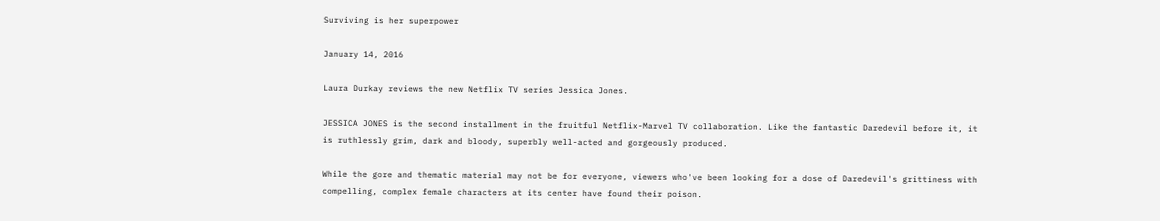Surviving is her superpower

January 14, 2016

Laura Durkay reviews the new Netflix TV series Jessica Jones.

JESSICA JONES is the second installment in the fruitful Netflix-Marvel TV collaboration. Like the fantastic Daredevil before it, it is ruthlessly grim, dark and bloody, superbly well-acted and gorgeously produced.

While the gore and thematic material may not be for everyone, viewers who've been looking for a dose of Daredevil's grittiness with compelling, complex female characters at its center have found their poison.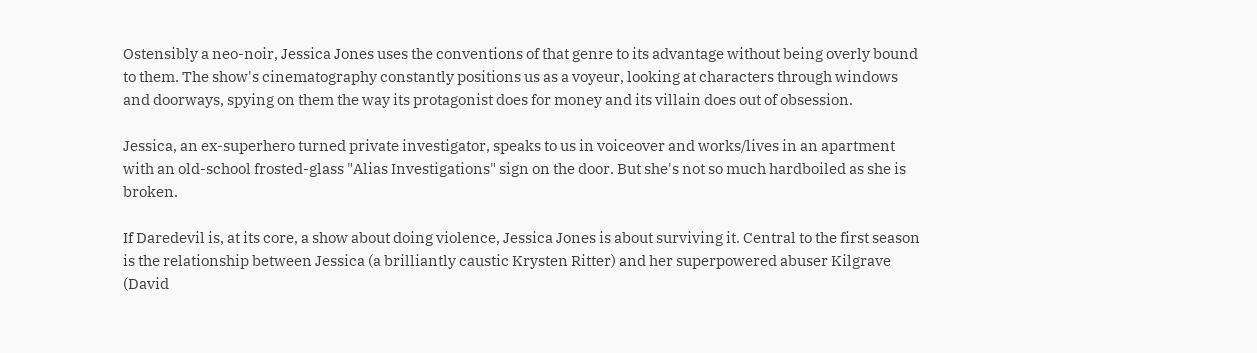Ostensibly a neo-noir, Jessica Jones uses the conventions of that genre to its advantage without being overly bound to them. The show's cinematography constantly positions us as a voyeur, looking at characters through windows and doorways, spying on them the way its protagonist does for money and its villain does out of obsession.

Jessica, an ex-superhero turned private investigator, speaks to us in voiceover and works/lives in an apartment with an old-school frosted-glass "Alias Investigations" sign on the door. But she's not so much hardboiled as she is broken.

If Daredevil is, at its core, a show about doing violence, Jessica Jones is about surviving it. Central to the first season is the relationship between Jessica (a brilliantly caustic Krysten Ritter) and her superpowered abuser Kilgrave (David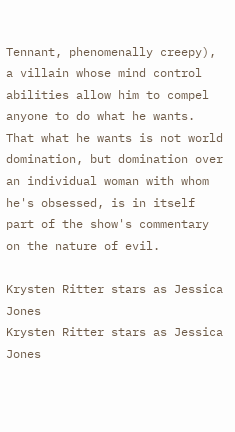Tennant, phenomenally creepy), a villain whose mind control abilities allow him to compel anyone to do what he wants. That what he wants is not world domination, but domination over an individual woman with whom he's obsessed, is in itself part of the show's commentary on the nature of evil.

Krysten Ritter stars as Jessica Jones
Krysten Ritter stars as Jessica Jones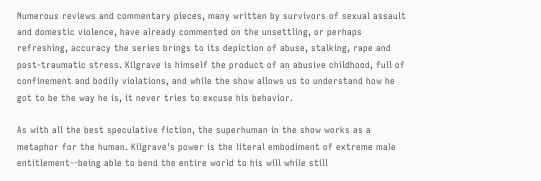Numerous reviews and commentary pieces, many written by survivors of sexual assault and domestic violence, have already commented on the unsettling, or perhaps refreshing, accuracy the series brings to its depiction of abuse, stalking, rape and post-traumatic stress. Kilgrave is himself the product of an abusive childhood, full of confinement and bodily violations, and while the show allows us to understand how he got to be the way he is, it never tries to excuse his behavior.

As with all the best speculative fiction, the superhuman in the show works as a metaphor for the human. Kilgrave's power is the literal embodiment of extreme male entitlement--being able to bend the entire world to his will while still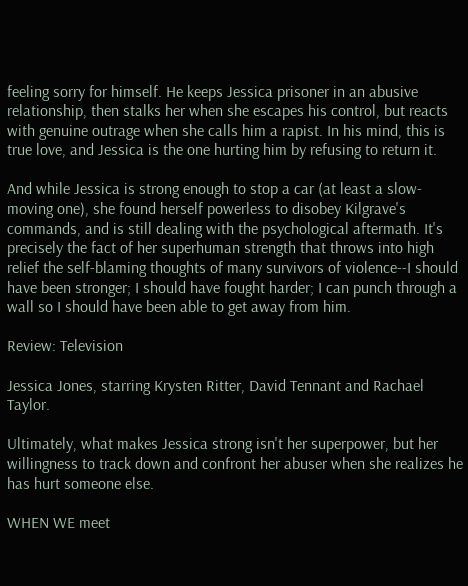feeling sorry for himself. He keeps Jessica prisoner in an abusive relationship, then stalks her when she escapes his control, but reacts with genuine outrage when she calls him a rapist. In his mind, this is true love, and Jessica is the one hurting him by refusing to return it.

And while Jessica is strong enough to stop a car (at least a slow-moving one), she found herself powerless to disobey Kilgrave's commands, and is still dealing with the psychological aftermath. It's precisely the fact of her superhuman strength that throws into high relief the self-blaming thoughts of many survivors of violence--I should have been stronger; I should have fought harder; I can punch through a wall so I should have been able to get away from him.

Review: Television

Jessica Jones, starring Krysten Ritter, David Tennant and Rachael Taylor.

Ultimately, what makes Jessica strong isn't her superpower, but her willingness to track down and confront her abuser when she realizes he has hurt someone else.

WHEN WE meet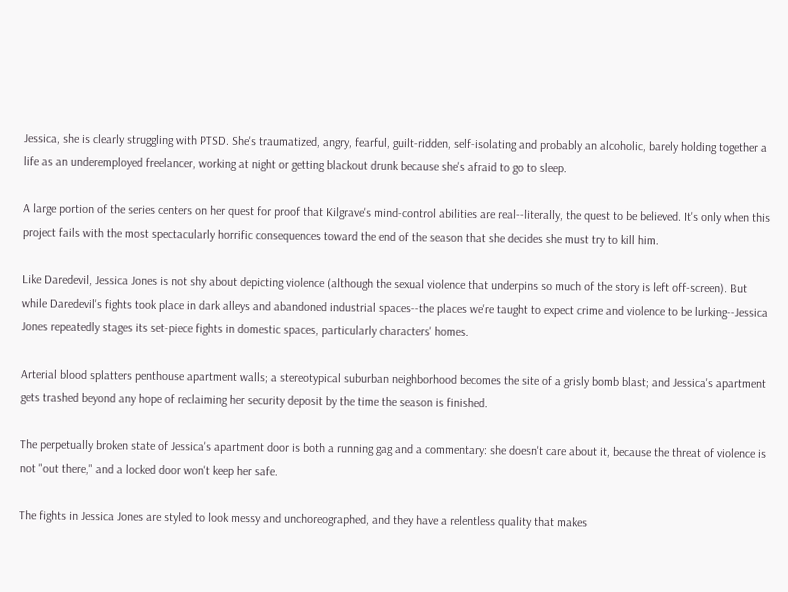Jessica, she is clearly struggling with PTSD. She's traumatized, angry, fearful, guilt-ridden, self-isolating and probably an alcoholic, barely holding together a life as an underemployed freelancer, working at night or getting blackout drunk because she's afraid to go to sleep.

A large portion of the series centers on her quest for proof that Kilgrave's mind-control abilities are real--literally, the quest to be believed. It's only when this project fails with the most spectacularly horrific consequences toward the end of the season that she decides she must try to kill him.

Like Daredevil, Jessica Jones is not shy about depicting violence (although the sexual violence that underpins so much of the story is left off-screen). But while Daredevil's fights took place in dark alleys and abandoned industrial spaces--the places we're taught to expect crime and violence to be lurking--Jessica Jones repeatedly stages its set-piece fights in domestic spaces, particularly characters' homes.

Arterial blood splatters penthouse apartment walls; a stereotypical suburban neighborhood becomes the site of a grisly bomb blast; and Jessica's apartment gets trashed beyond any hope of reclaiming her security deposit by the time the season is finished.

The perpetually broken state of Jessica's apartment door is both a running gag and a commentary: she doesn't care about it, because the threat of violence is not "out there," and a locked door won't keep her safe.

The fights in Jessica Jones are styled to look messy and unchoreographed, and they have a relentless quality that makes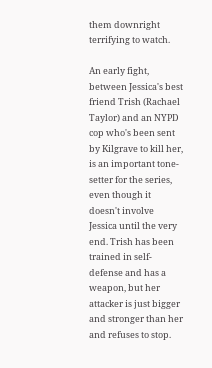them downright terrifying to watch.

An early fight, between Jessica's best friend Trish (Rachael Taylor) and an NYPD cop who's been sent by Kilgrave to kill her, is an important tone-setter for the series, even though it doesn't involve Jessica until the very end. Trish has been trained in self-defense and has a weapon, but her attacker is just bigger and stronger than her and refuses to stop.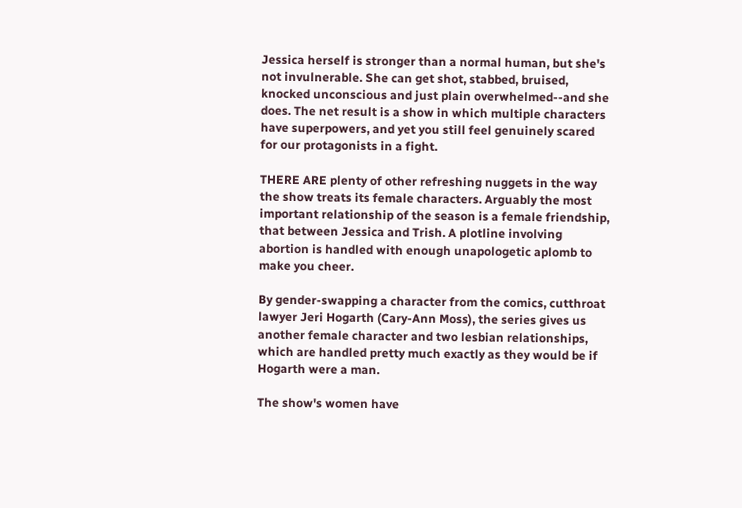Jessica herself is stronger than a normal human, but she's not invulnerable. She can get shot, stabbed, bruised, knocked unconscious and just plain overwhelmed--and she does. The net result is a show in which multiple characters have superpowers, and yet you still feel genuinely scared for our protagonists in a fight.

THERE ARE plenty of other refreshing nuggets in the way the show treats its female characters. Arguably the most important relationship of the season is a female friendship, that between Jessica and Trish. A plotline involving abortion is handled with enough unapologetic aplomb to make you cheer.

By gender-swapping a character from the comics, cutthroat lawyer Jeri Hogarth (Cary-Ann Moss), the series gives us another female character and two lesbian relationships, which are handled pretty much exactly as they would be if Hogarth were a man.

The show's women have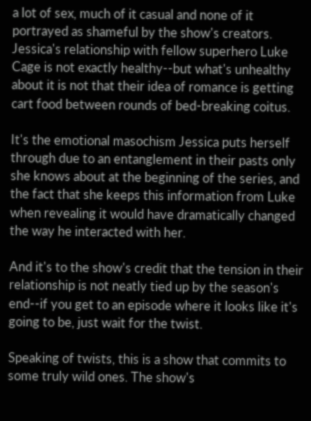a lot of sex, much of it casual and none of it portrayed as shameful by the show's creators. Jessica's relationship with fellow superhero Luke Cage is not exactly healthy--but what's unhealthy about it is not that their idea of romance is getting cart food between rounds of bed-breaking coitus.

It's the emotional masochism Jessica puts herself through due to an entanglement in their pasts only she knows about at the beginning of the series, and the fact that she keeps this information from Luke when revealing it would have dramatically changed the way he interacted with her.

And it's to the show's credit that the tension in their relationship is not neatly tied up by the season's end--if you get to an episode where it looks like it's going to be, just wait for the twist.

Speaking of twists, this is a show that commits to some truly wild ones. The show's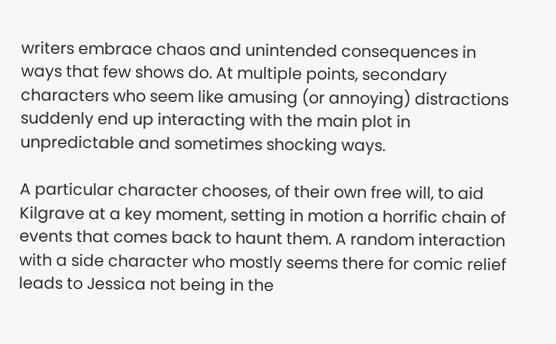writers embrace chaos and unintended consequences in ways that few shows do. At multiple points, secondary characters who seem like amusing (or annoying) distractions suddenly end up interacting with the main plot in unpredictable and sometimes shocking ways.

A particular character chooses, of their own free will, to aid Kilgrave at a key moment, setting in motion a horrific chain of events that comes back to haunt them. A random interaction with a side character who mostly seems there for comic relief leads to Jessica not being in the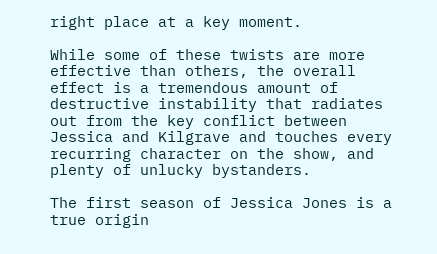right place at a key moment.

While some of these twists are more effective than others, the overall effect is a tremendous amount of destructive instability that radiates out from the key conflict between Jessica and Kilgrave and touches every recurring character on the show, and plenty of unlucky bystanders.

The first season of Jessica Jones is a true origin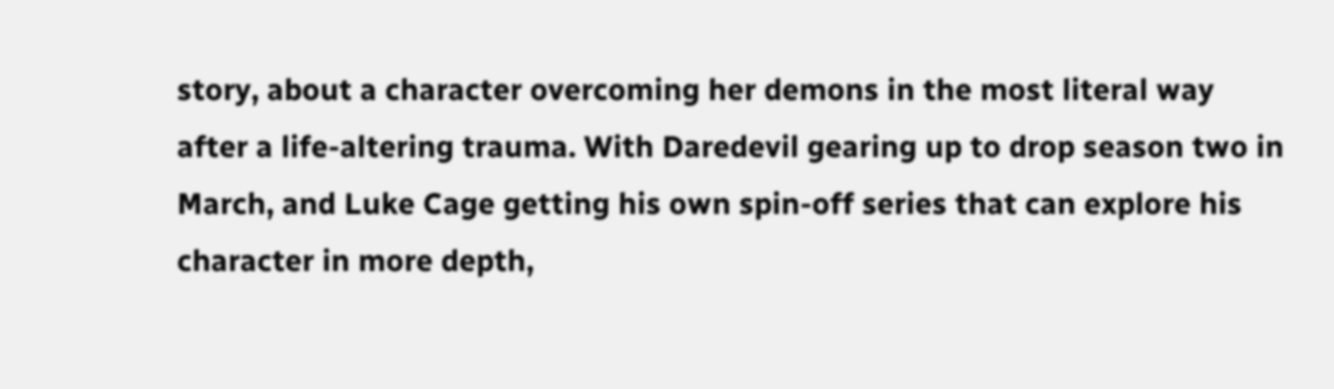story, about a character overcoming her demons in the most literal way after a life-altering trauma. With Daredevil gearing up to drop season two in March, and Luke Cage getting his own spin-off series that can explore his character in more depth,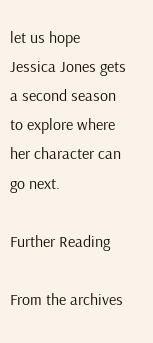let us hope Jessica Jones gets a second season to explore where her character can go next.

Further Reading

From the archives